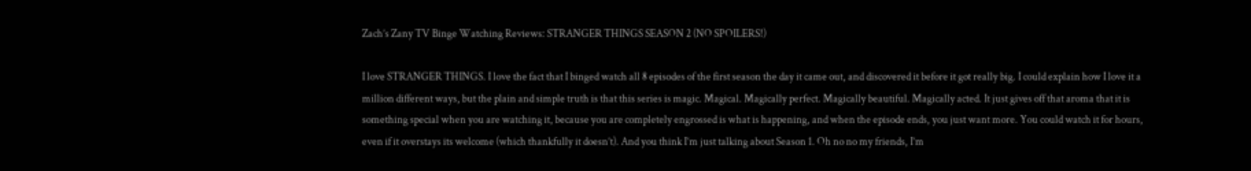Zach’s Zany TV Binge Watching Reviews: STRANGER THINGS SEASON 2 (NO SPOILERS!)

I love STRANGER THINGS. I love the fact that I binged watch all 8 episodes of the first season the day it came out, and discovered it before it got really big. I could explain how I love it a million different ways, but the plain and simple truth is that this series is magic. Magical. Magically perfect. Magically beautiful. Magically acted. It just gives off that aroma that it is something special when you are watching it, because you are completely engrossed is what is happening, and when the episode ends, you just want more. You could watch it for hours, even if it overstays its welcome (which thankfully it doesn’t). And you think I’m just talking about Season 1. Oh no no my friends, I’m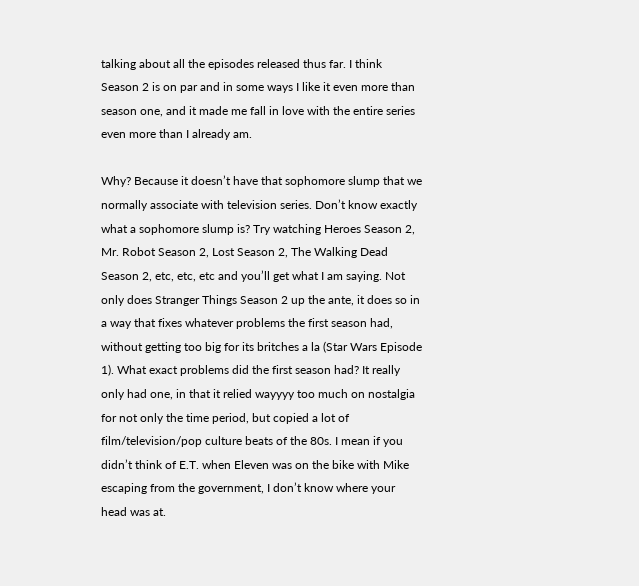talking about all the episodes released thus far. I think Season 2 is on par and in some ways I like it even more than season one, and it made me fall in love with the entire series even more than I already am.

Why? Because it doesn’t have that sophomore slump that we normally associate with television series. Don’t know exactly what a sophomore slump is? Try watching Heroes Season 2, Mr. Robot Season 2, Lost Season 2, The Walking Dead Season 2, etc, etc, etc and you’ll get what I am saying. Not only does Stranger Things Season 2 up the ante, it does so in a way that fixes whatever problems the first season had, without getting too big for its britches a la (Star Wars Episode 1). What exact problems did the first season had? It really only had one, in that it relied wayyyy too much on nostalgia for not only the time period, but copied a lot of film/television/pop culture beats of the 80s. I mean if you didn’t think of E.T. when Eleven was on the bike with Mike escaping from the government, I don’t know where your head was at.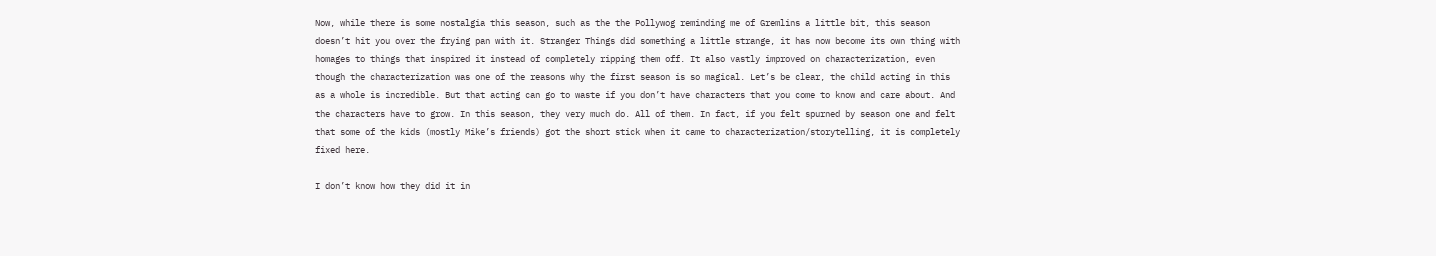Now, while there is some nostalgia this season, such as the the Pollywog reminding me of Gremlins a little bit, this season doesn’t hit you over the frying pan with it. Stranger Things did something a little strange, it has now become its own thing with homages to things that inspired it instead of completely ripping them off. It also vastly improved on characterization, even though the characterization was one of the reasons why the first season is so magical. Let’s be clear, the child acting in this as a whole is incredible. But that acting can go to waste if you don’t have characters that you come to know and care about. And the characters have to grow. In this season, they very much do. All of them. In fact, if you felt spurned by season one and felt that some of the kids (mostly Mike’s friends) got the short stick when it came to characterization/storytelling, it is completely fixed here.

I don’t know how they did it in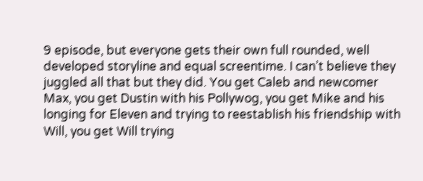9 episode, but everyone gets their own full rounded, well developed storyline and equal screentime. I can’t believe they juggled all that but they did. You get Caleb and newcomer Max, you get Dustin with his Pollywog, you get Mike and his longing for Eleven and trying to reestablish his friendship with Will, you get Will trying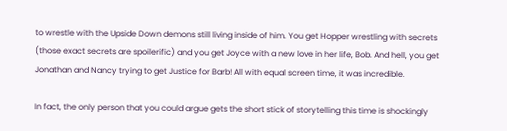to wrestle with the Upside Down demons still living inside of him. You get Hopper wrestling with secrets (those exact secrets are spoilerific) and you get Joyce with a new love in her life, Bob. And hell, you get Jonathan and Nancy trying to get Justice for Barb! All with equal screen time, it was incredible.

In fact, the only person that you could argue gets the short stick of storytelling this time is shockingly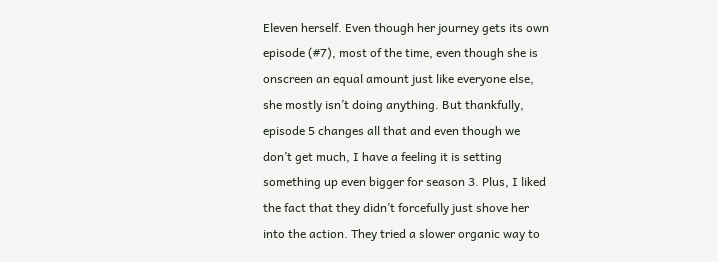Eleven herself. Even though her journey gets its own episode (#7), most of the time, even though she is onscreen an equal amount just like everyone else, she mostly isn’t doing anything. But thankfully, episode 5 changes all that and even though we don’t get much, I have a feeling it is setting something up even bigger for season 3. Plus, I liked the fact that they didn’t forcefully just shove her into the action. They tried a slower organic way to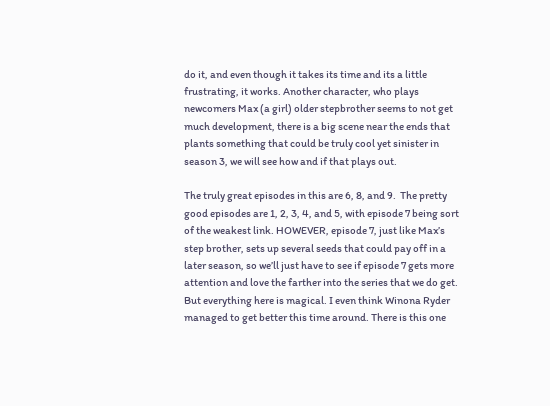do it, and even though it takes its time and its a little frustrating, it works. Another character, who plays newcomers Max (a girl) older stepbrother seems to not get much development, there is a big scene near the ends that plants something that could be truly cool yet sinister in season 3, we will see how and if that plays out.

The truly great episodes in this are 6, 8, and 9.  The pretty good episodes are 1, 2, 3, 4, and 5, with episode 7 being sort of the weakest link. HOWEVER, episode 7, just like Max’s step brother, sets up several seeds that could pay off in a later season, so we’ll just have to see if episode 7 gets more attention and love the farther into the series that we do get. But everything here is magical. I even think Winona Ryder managed to get better this time around. There is this one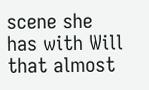scene she has with Will that almost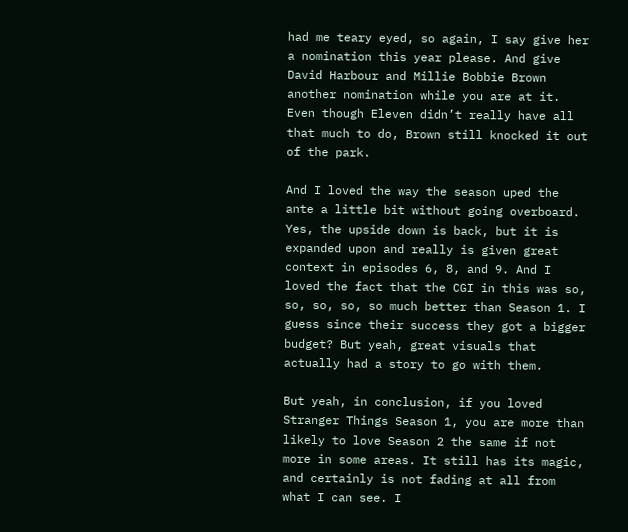had me teary eyed, so again, I say give her a nomination this year please. And give David Harbour and Millie Bobbie Brown another nomination while you are at it. Even though Eleven didn’t really have all that much to do, Brown still knocked it out of the park.

And I loved the way the season uped the ante a little bit without going overboard. Yes, the upside down is back, but it is expanded upon and really is given great context in episodes 6, 8, and 9. And I loved the fact that the CGI in this was so, so, so, so, so much better than Season 1. I guess since their success they got a bigger budget? But yeah, great visuals that actually had a story to go with them.

But yeah, in conclusion, if you loved Stranger Things Season 1, you are more than likely to love Season 2 the same if not more in some areas. It still has its magic, and certainly is not fading at all from what I can see. I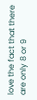love the fact that there are only 8 or 9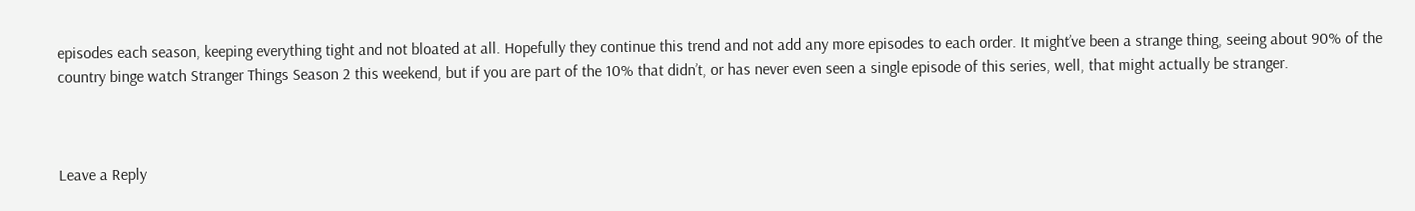episodes each season, keeping everything tight and not bloated at all. Hopefully they continue this trend and not add any more episodes to each order. It might’ve been a strange thing, seeing about 90% of the country binge watch Stranger Things Season 2 this weekend, but if you are part of the 10% that didn’t, or has never even seen a single episode of this series, well, that might actually be stranger.



Leave a Reply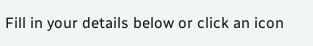Fill in your details below or click an icon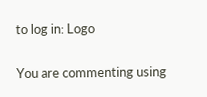to log in: Logo

You are commenting using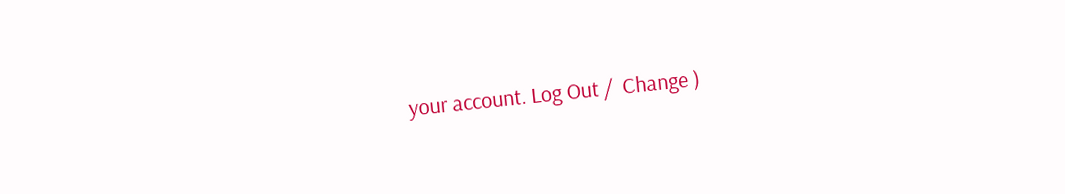your account. Log Out /  Change )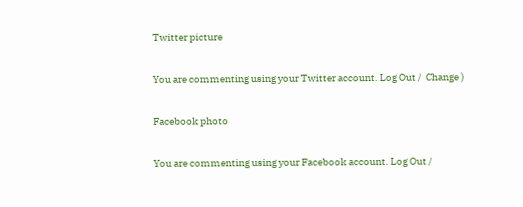Twitter picture

You are commenting using your Twitter account. Log Out /  Change )

Facebook photo

You are commenting using your Facebook account. Log Out /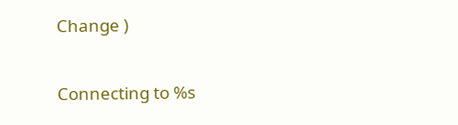Change )

Connecting to %s